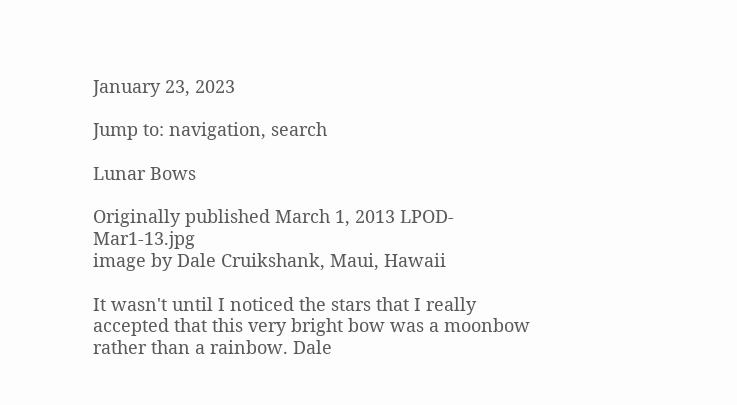January 23, 2023

Jump to: navigation, search

Lunar Bows

Originally published March 1, 2013 LPOD-Mar1-13.jpg
image by Dale Cruikshank, Maui, Hawaii

It wasn't until I noticed the stars that I really accepted that this very bright bow was a moonbow rather than a rainbow. Dale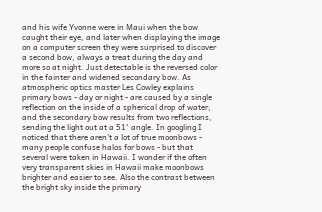and his wife Yvonne were in Maui when the bow caught their eye, and later when displaying the image on a computer screen they were surprised to discover a second bow, always a treat during the day and more so at night. Just detectable is the reversed color in the fainter and widened secondary bow. As atmospheric optics master Les Cowley explains primary bows - day or night - are caused by a single reflection on the inside of a spherical drop of water, and the secondary bow results from two reflections, sending the light out at a 51° angle. In googling I noticed that there aren't a lot of true moonbows - many people confuse halos for bows - but that several were taken in Hawaii. I wonder if the often very transparent skies in Hawaii make moonbows brighter and easier to see. Also the contrast between the bright sky inside the primary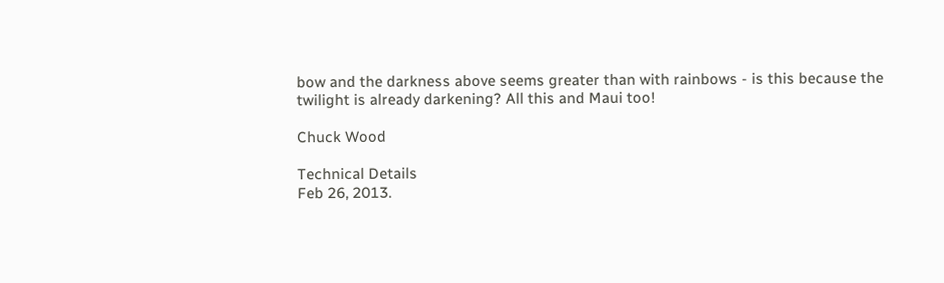bow and the darkness above seems greater than with rainbows - is this because the twilight is already darkening? All this and Maui too!

Chuck Wood

Technical Details
Feb 26, 2013.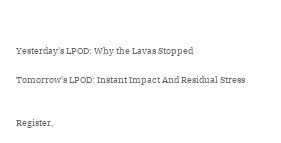Yesterday's LPOD: Why the Lavas Stopped

Tomorrow's LPOD: Instant Impact And Residual Stress


Register,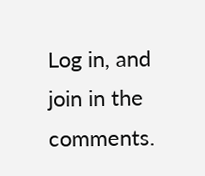Log in, and join in the comments.